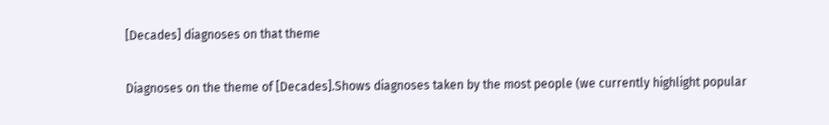[Decades] diagnoses on that theme

Diagnoses on the theme of [Decades].Shows diagnoses taken by the most people (we currently highlight popular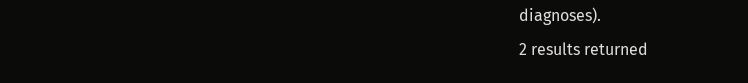diagnoses).
2 results returned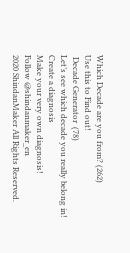Which Decade are you from? (262)
Use this to Find out!
 Decade Generator  (78)
Let’s see which decade you really belong in!
Create a diagnosis
Make your very own diagnosis!
Follow @shindanmaker_en
2020 ShindanMaker All Rights Reserved.